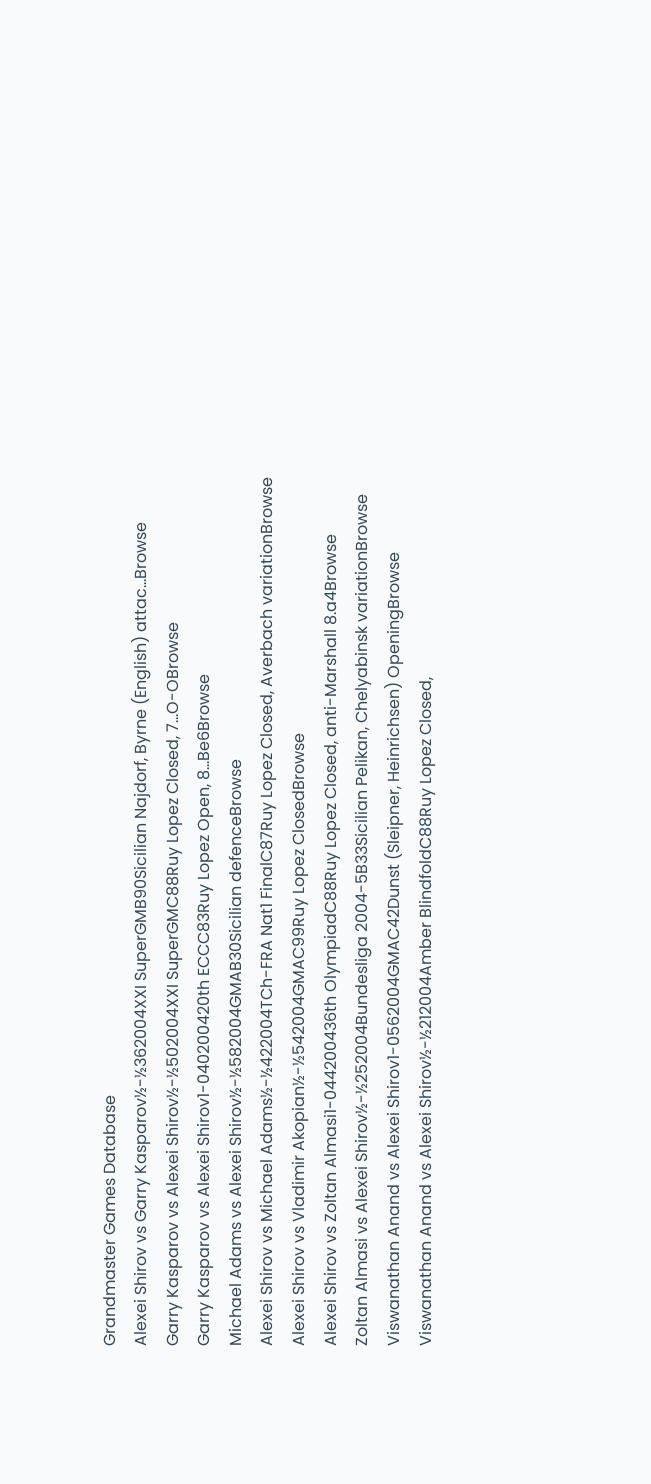Grandmaster Games Database
Alexei Shirov vs Garry Kasparov½-½362004XXI SuperGMB90Sicilian Najdorf, Byrne (English) attac...Browse
Garry Kasparov vs Alexei Shirov½-½502004XXI SuperGMC88Ruy Lopez Closed, 7...O-OBrowse
Garry Kasparov vs Alexei Shirov1-040200420th ECCC83Ruy Lopez Open, 8...Be6Browse
Michael Adams vs Alexei Shirov½-½582004GMAB30Sicilian defenceBrowse
Alexei Shirov vs Michael Adams½-½422004TCh-FRA Nat1 FinalC87Ruy Lopez Closed, Averbach variationBrowse
Alexei Shirov vs Vladimir Akopian½-½542004GMAC99Ruy Lopez ClosedBrowse
Alexei Shirov vs Zoltan Almasi1-044200436th OlympiadC88Ruy Lopez Closed, anti-Marshall 8.a4Browse
Zoltan Almasi vs Alexei Shirov½-½252004Bundesliga 2004-5B33Sicilian Pelikan, Chelyabinsk variationBrowse
Viswanathan Anand vs Alexei Shirov1-0562004GMAC42Dunst (Sleipner, Heinrichsen) OpeningBrowse
Viswanathan Anand vs Alexei Shirov½-½212004Amber BlindfoldC88Ruy Lopez Closed,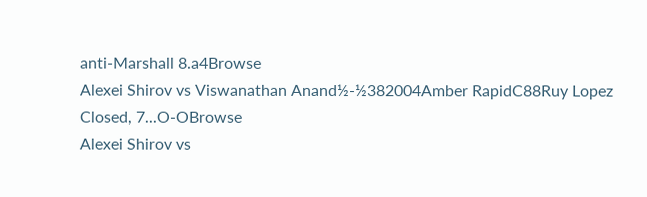anti-Marshall 8.a4Browse
Alexei Shirov vs Viswanathan Anand½-½382004Amber RapidC88Ruy Lopez Closed, 7...O-OBrowse
Alexei Shirov vs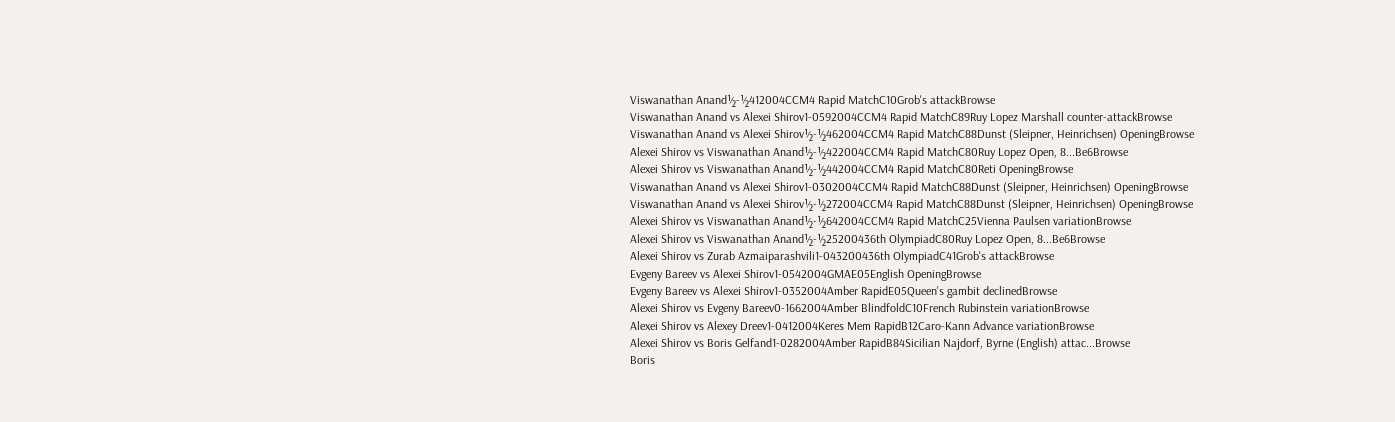Viswanathan Anand½-½412004CCM4 Rapid MatchC10Grob's attackBrowse
Viswanathan Anand vs Alexei Shirov1-0592004CCM4 Rapid MatchC89Ruy Lopez Marshall counter-attackBrowse
Viswanathan Anand vs Alexei Shirov½-½462004CCM4 Rapid MatchC88Dunst (Sleipner, Heinrichsen) OpeningBrowse
Alexei Shirov vs Viswanathan Anand½-½422004CCM4 Rapid MatchC80Ruy Lopez Open, 8...Be6Browse
Alexei Shirov vs Viswanathan Anand½-½442004CCM4 Rapid MatchC80Reti OpeningBrowse
Viswanathan Anand vs Alexei Shirov1-0302004CCM4 Rapid MatchC88Dunst (Sleipner, Heinrichsen) OpeningBrowse
Viswanathan Anand vs Alexei Shirov½-½272004CCM4 Rapid MatchC88Dunst (Sleipner, Heinrichsen) OpeningBrowse
Alexei Shirov vs Viswanathan Anand½-½642004CCM4 Rapid MatchC25Vienna Paulsen variationBrowse
Alexei Shirov vs Viswanathan Anand½-½25200436th OlympiadC80Ruy Lopez Open, 8...Be6Browse
Alexei Shirov vs Zurab Azmaiparashvili1-043200436th OlympiadC41Grob's attackBrowse
Evgeny Bareev vs Alexei Shirov1-0542004GMAE05English OpeningBrowse
Evgeny Bareev vs Alexei Shirov1-0352004Amber RapidE05Queen's gambit declinedBrowse
Alexei Shirov vs Evgeny Bareev0-1662004Amber BlindfoldC10French Rubinstein variationBrowse
Alexei Shirov vs Alexey Dreev1-0412004Keres Mem RapidB12Caro-Kann Advance variationBrowse
Alexei Shirov vs Boris Gelfand1-0282004Amber RapidB84Sicilian Najdorf, Byrne (English) attac...Browse
Boris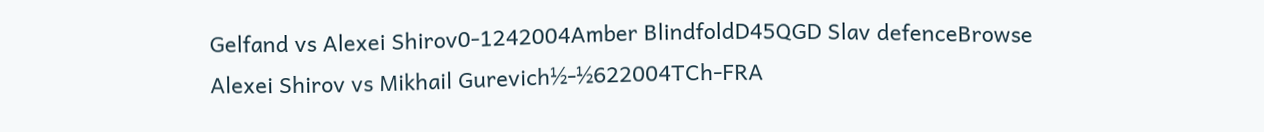Gelfand vs Alexei Shirov0-1242004Amber BlindfoldD45QGD Slav defenceBrowse
Alexei Shirov vs Mikhail Gurevich½-½622004TCh-FRA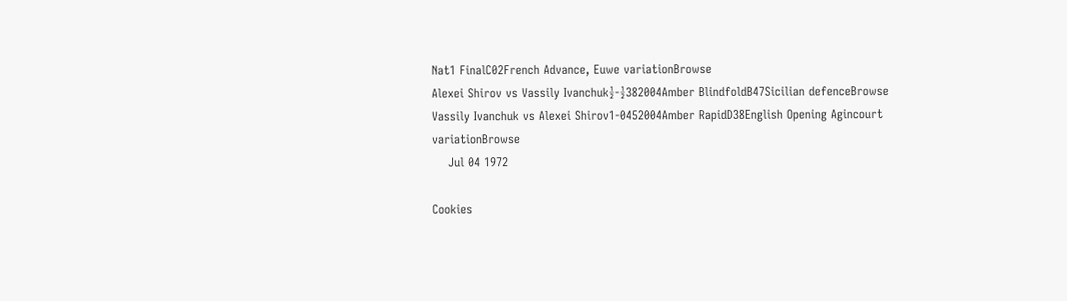Nat1 FinalC02French Advance, Euwe variationBrowse
Alexei Shirov vs Vassily Ivanchuk½-½382004Amber BlindfoldB47Sicilian defenceBrowse
Vassily Ivanchuk vs Alexei Shirov1-0452004Amber RapidD38English Opening Agincourt variationBrowse
    Jul 04 1972

Cookies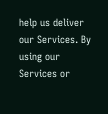help us deliver our Services. By using our Services or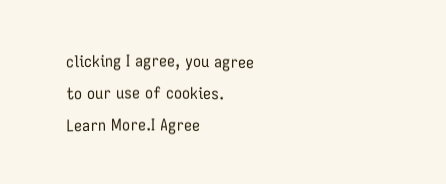clicking I agree, you agree to our use of cookies. Learn More.I Agree